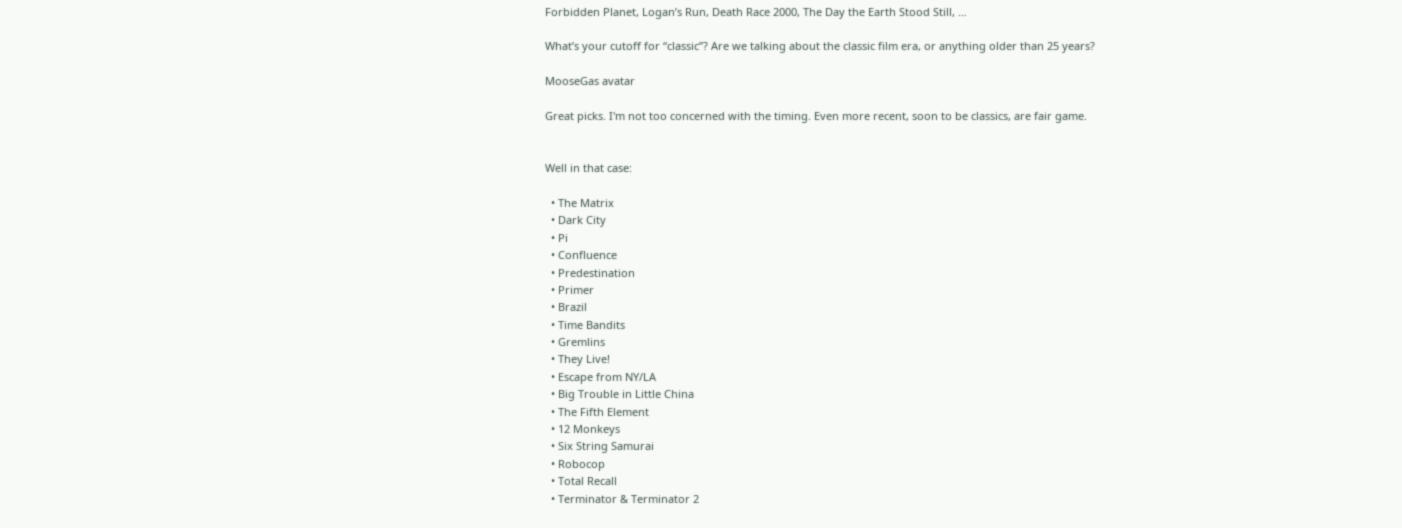Forbidden Planet, Logan’s Run, Death Race 2000, The Day the Earth Stood Still, …

What’s your cutoff for “classic”? Are we talking about the classic film era, or anything older than 25 years?

MooseGas avatar

Great picks. I'm not too concerned with the timing. Even more recent, soon to be classics, are fair game.


Well in that case:

  • The Matrix
  • Dark City
  • Pi
  • Confluence
  • Predestination
  • Primer
  • Brazil
  • Time Bandits
  • Gremlins
  • They Live!
  • Escape from NY/LA
  • Big Trouble in Little China
  • The Fifth Element
  • 12 Monkeys
  • Six String Samurai
  • Robocop
  • Total Recall
  • Terminator & Terminator 2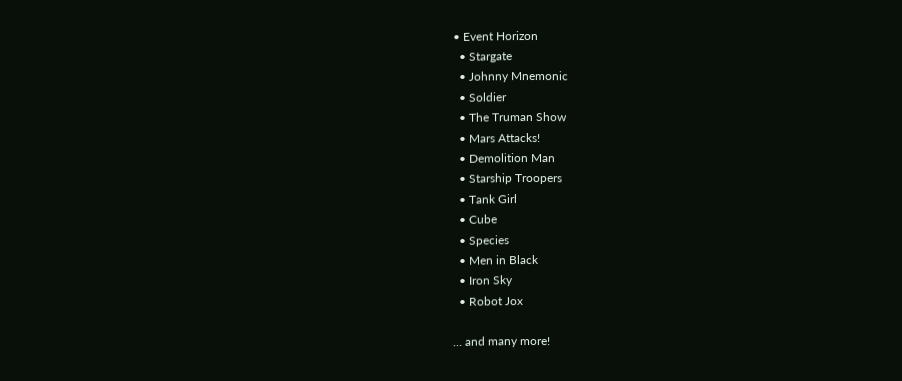• Event Horizon
  • Stargate
  • Johnny Mnemonic
  • Soldier
  • The Truman Show
  • Mars Attacks!
  • Demolition Man
  • Starship Troopers
  • Tank Girl
  • Cube
  • Species
  • Men in Black
  • Iron Sky
  • Robot Jox

… and many more!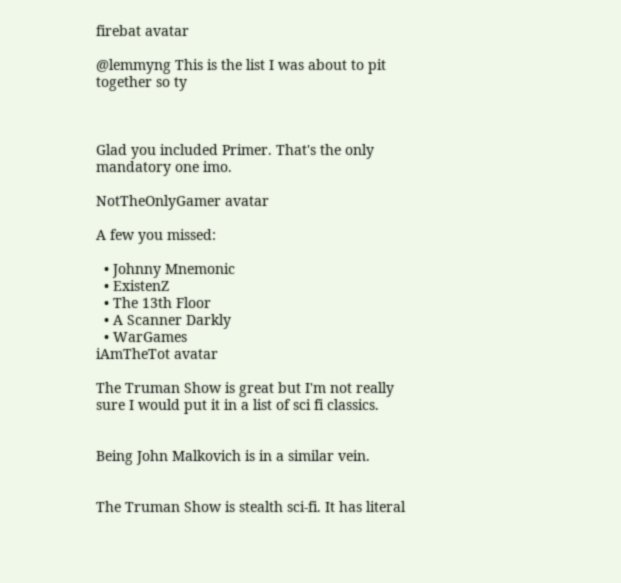firebat avatar

@lemmyng This is the list I was about to pit together so ty



Glad you included Primer. That's the only mandatory one imo.

NotTheOnlyGamer avatar

A few you missed:

  • Johnny Mnemonic
  • ExistenZ
  • The 13th Floor
  • A Scanner Darkly
  • WarGames
iAmTheTot avatar

The Truman Show is great but I'm not really sure I would put it in a list of sci fi classics.


Being John Malkovich is in a similar vein.


The Truman Show is stealth sci-fi. It has literal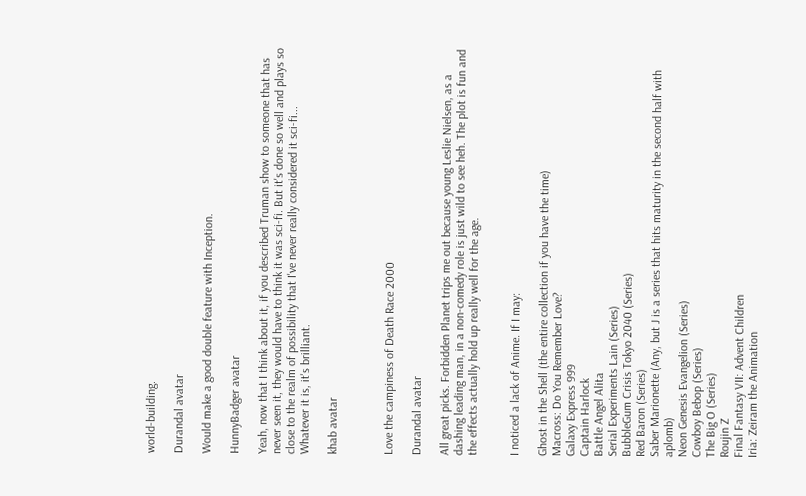world-building.

Durandal avatar

Would make a good double feature with Inception.

HunnyBadger avatar

Yeah, now that I think about it, if you described Truman show to someone that has never seen it, they would have to think it was sci-fi. But it's done so well and plays so close to the realm of possibility that I've never really considered it sci-fi...
Whatever it is, it's brilliant.

khab avatar



Love the campiness of Death Race 2000

Durandal avatar

All great picks. Forbidden Planet trips me out because young Leslie Nielsen, as a dashing leading man, in a non-comedy role is just wild to see heh. The plot is fun and the effects actually hold up really well for the age.


I noticed a lack of Anime. If I may:

Ghost in the Shell (the entire collection if you have the time)
Macross: Do You Remember Love?
Galaxy Express 999
Captain Harlock
Battle Angel Alita
Serial Experiments Lain (Series)
BubbleGum Crisis Tokyo 2040 (Series)
Red Baron (Series)
Saber Marionette (Any, but J is a series that hits maturity in the second half with aplomb)
Neon Genesis Evangelion (Series)
Cowboy Bebop (Series)
The Big O (Series)
Roujin Z
Final Fantasy VII: Advent Children
Iria: Zeiram the Animation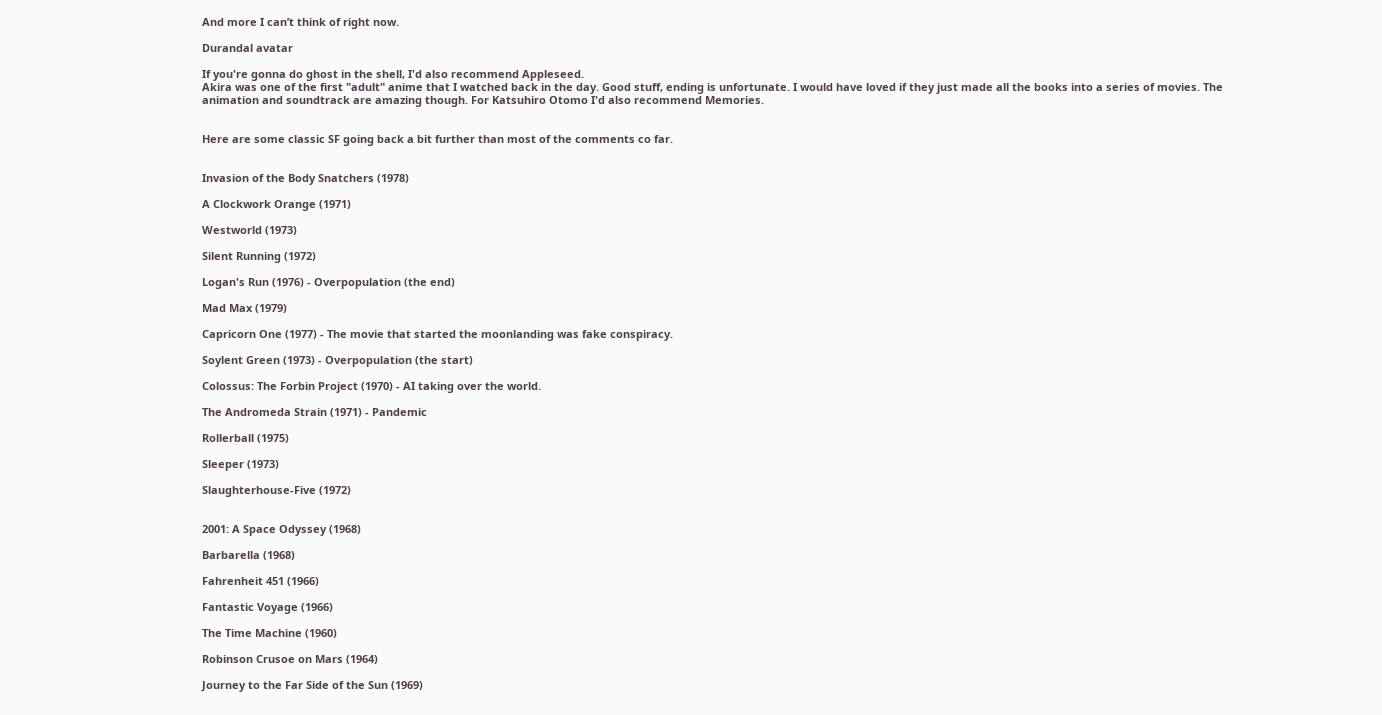And more I can’t think of right now.

Durandal avatar

If you're gonna do ghost in the shell, I'd also recommend Appleseed.
Akira was one of the first "adult" anime that I watched back in the day. Good stuff, ending is unfortunate. I would have loved if they just made all the books into a series of movies. The animation and soundtrack are amazing though. For Katsuhiro Otomo I'd also recommend Memories.


Here are some classic SF going back a bit further than most of the comments co far.


Invasion of the Body Snatchers (1978)

A Clockwork Orange (1971)

Westworld (1973)

Silent Running (1972)

Logan's Run (1976) - Overpopulation (the end)

Mad Max (1979)

Capricorn One (1977) - The movie that started the moonlanding was fake conspiracy.

Soylent Green (1973) - Overpopulation (the start)

Colossus: The Forbin Project (1970) - AI taking over the world.

The Andromeda Strain (1971) - Pandemic

Rollerball (1975)

Sleeper (1973)

Slaughterhouse-Five (1972)


2001: A Space Odyssey (1968)

Barbarella (1968)

Fahrenheit 451 (1966)

Fantastic Voyage (1966)

The Time Machine (1960)

Robinson Crusoe on Mars (1964)

Journey to the Far Side of the Sun (1969)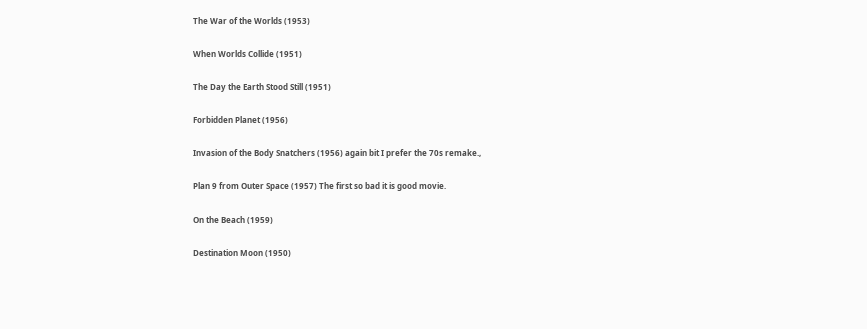The War of the Worlds (1953)

When Worlds Collide (1951)

The Day the Earth Stood Still (1951)

Forbidden Planet (1956)

Invasion of the Body Snatchers (1956) again bit I prefer the 70s remake.,

Plan 9 from Outer Space (1957) The first so bad it is good movie.

On the Beach (1959)

Destination Moon (1950)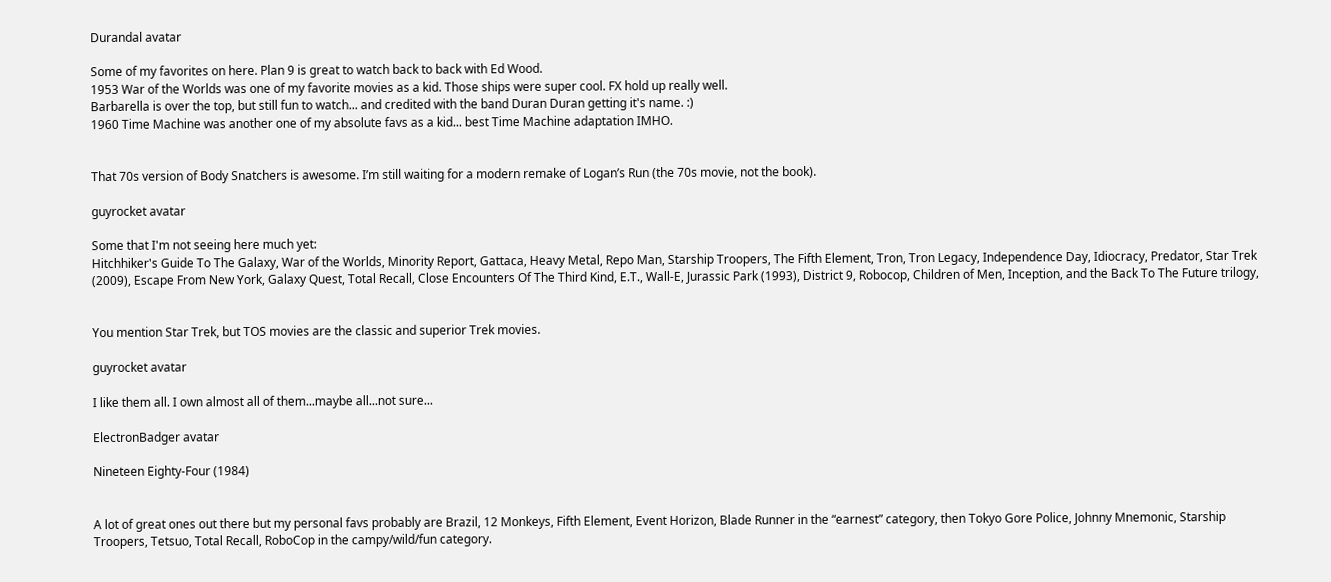Durandal avatar

Some of my favorites on here. Plan 9 is great to watch back to back with Ed Wood.
1953 War of the Worlds was one of my favorite movies as a kid. Those ships were super cool. FX hold up really well.
Barbarella is over the top, but still fun to watch... and credited with the band Duran Duran getting it's name. :)
1960 Time Machine was another one of my absolute favs as a kid... best Time Machine adaptation IMHO.


That 70s version of Body Snatchers is awesome. I’m still waiting for a modern remake of Logan’s Run (the 70s movie, not the book).

guyrocket avatar

Some that I'm not seeing here much yet:
Hitchhiker's Guide To The Galaxy, War of the Worlds, Minority Report, Gattaca, Heavy Metal, Repo Man, Starship Troopers, The Fifth Element, Tron, Tron Legacy, Independence Day, Idiocracy, Predator, Star Trek (2009), Escape From New York, Galaxy Quest, Total Recall, Close Encounters Of The Third Kind, E.T., Wall-E, Jurassic Park (1993), District 9, Robocop, Children of Men, Inception, and the Back To The Future trilogy,


You mention Star Trek, but TOS movies are the classic and superior Trek movies.

guyrocket avatar

I like them all. I own almost all of them...maybe all...not sure...

ElectronBadger avatar

Nineteen Eighty-Four (1984)


A lot of great ones out there but my personal favs probably are Brazil, 12 Monkeys, Fifth Element, Event Horizon, Blade Runner in the “earnest” category, then Tokyo Gore Police, Johnny Mnemonic, Starship Troopers, Tetsuo, Total Recall, RoboCop in the campy/wild/fun category.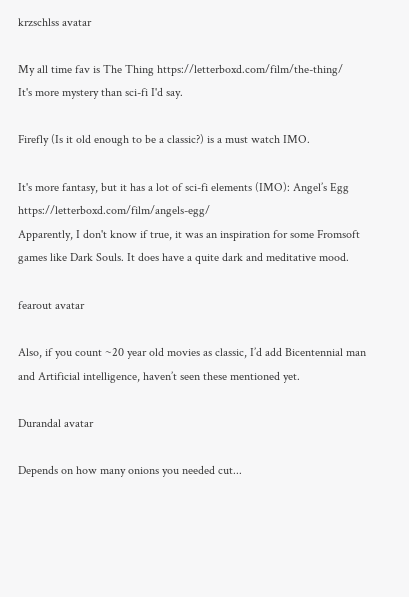krzschlss avatar

My all time fav is The Thing https://letterboxd.com/film/the-thing/
It's more mystery than sci-fi I'd say.

Firefly (Is it old enough to be a classic?) is a must watch IMO.

It's more fantasy, but it has a lot of sci-fi elements (IMO): Angel’s Egg https://letterboxd.com/film/angels-egg/
Apparently, I don't know if true, it was an inspiration for some Fromsoft games like Dark Souls. It does have a quite dark and meditative mood.

fearout avatar

Also, if you count ~20 year old movies as classic, I’d add Bicentennial man and Artificial intelligence, haven’t seen these mentioned yet.

Durandal avatar

Depends on how many onions you needed cut...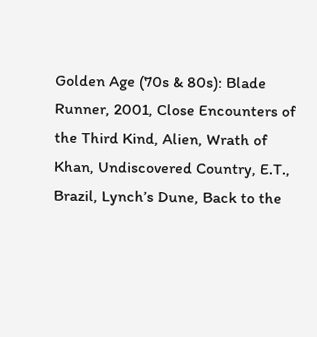Golden Age (70s & 80s): Blade Runner, 2001, Close Encounters of the Third Kind, Alien, Wrath of Khan, Undiscovered Country, E.T., Brazil, Lynch’s Dune, Back to the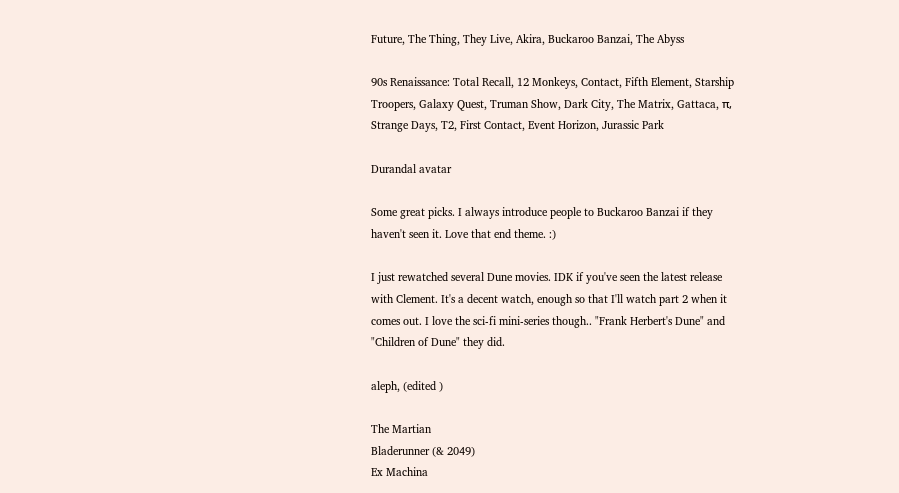Future, The Thing, They Live, Akira, Buckaroo Banzai, The Abyss

90s Renaissance: Total Recall, 12 Monkeys, Contact, Fifth Element, Starship Troopers, Galaxy Quest, Truman Show, Dark City, The Matrix, Gattaca, π, Strange Days, T2, First Contact, Event Horizon, Jurassic Park

Durandal avatar

Some great picks. I always introduce people to Buckaroo Banzai if they haven't seen it. Love that end theme. :)

I just rewatched several Dune movies. IDK if you've seen the latest release with Clement. It's a decent watch, enough so that I'll watch part 2 when it comes out. I love the sci-fi mini-series though.. "Frank Herbert's Dune" and "Children of Dune" they did.

aleph, (edited )

The Martian
Bladerunner (& 2049)
Ex Machina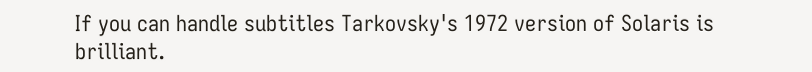If you can handle subtitles Tarkovsky's 1972 version of Solaris is brilliant.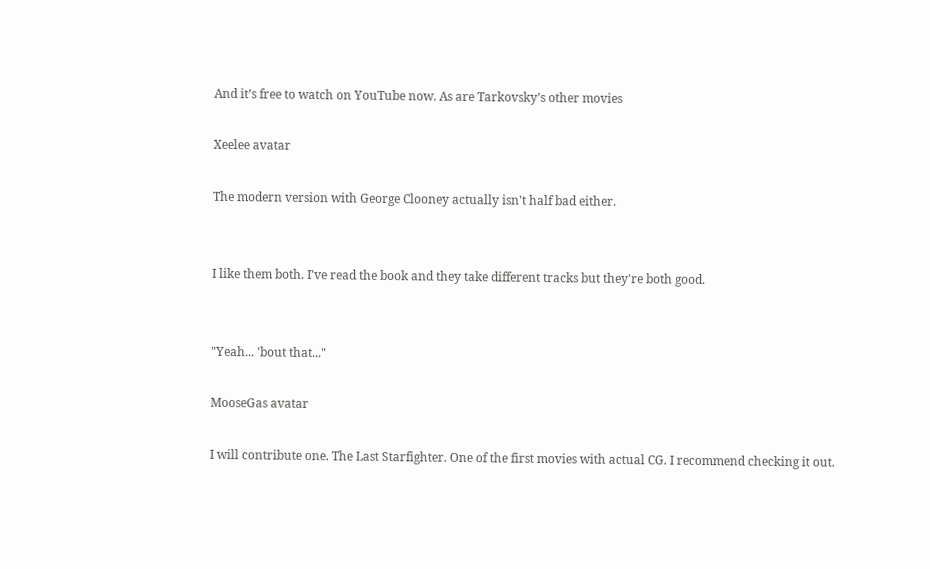And it’s free to watch on YouTube now. As are Tarkovsky’s other movies

Xeelee avatar

The modern version with George Clooney actually isn't half bad either.


I like them both. I've read the book and they take different tracks but they're both good.


"Yeah... 'bout that..."

MooseGas avatar

I will contribute one. The Last Starfighter. One of the first movies with actual CG. I recommend checking it out.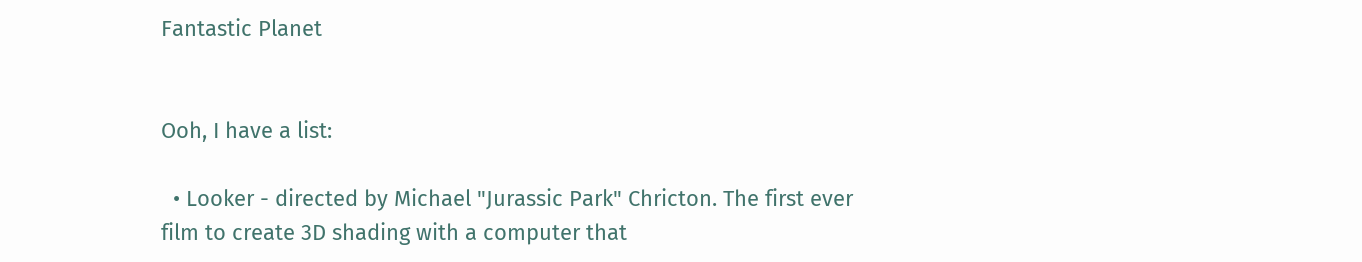Fantastic Planet


Ooh, I have a list:

  • Looker - directed by Michael "Jurassic Park" Chricton. The first ever film to create 3D shading with a computer that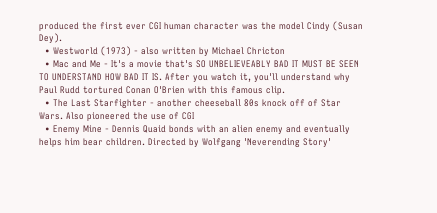produced the first ever CGI human character was the model Cindy (Susan Dey).
  • Westworld (1973) - also written by Michael Chricton
  • Mac and Me - It's a movie that's SO UNBELIEVEABLY BAD IT MUST BE SEEN TO UNDERSTAND HOW BAD IT IS. After you watch it, you'll understand why Paul Rudd tortured Conan O'Brien with this famous clip.
  • The Last Starfighter - another cheeseball 80s knock off of Star Wars. Also pioneered the use of CGI
  • Enemy Mine - Dennis Quaid bonds with an alien enemy and eventually helps him bear children. Directed by Wolfgang 'Neverending Story'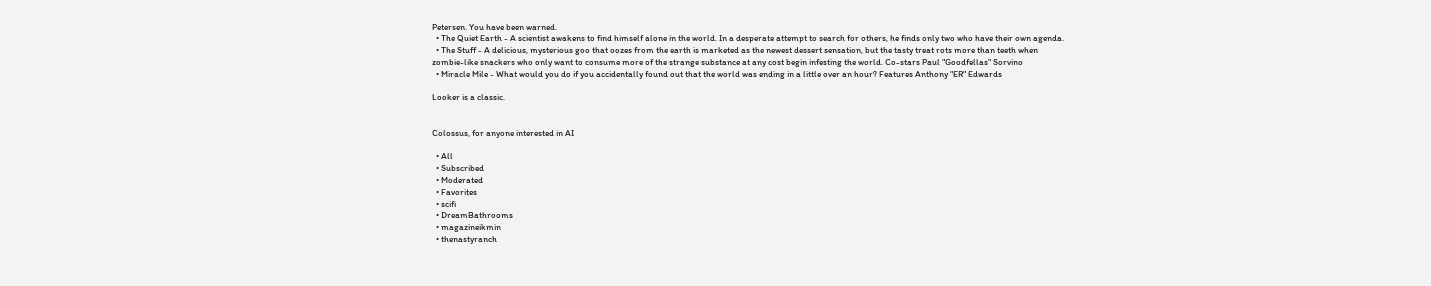Petersen. You have been warned.
  • The Quiet Earth - A scientist awakens to find himself alone in the world. In a desperate attempt to search for others, he finds only two who have their own agenda.
  • The Stuff - A delicious, mysterious goo that oozes from the earth is marketed as the newest dessert sensation, but the tasty treat rots more than teeth when zombie-like snackers who only want to consume more of the strange substance at any cost begin infesting the world. Co-stars Paul "Goodfellas" Sorvino
  • Miracle Mile - What would you do if you accidentally found out that the world was ending in a little over an hour? Features Anthony "ER" Edwards

Looker is a classic.


Colossus, for anyone interested in AI

  • All
  • Subscribed
  • Moderated
  • Favorites
  • scifi
  • DreamBathrooms
  • magazineikmin
  • thenastyranch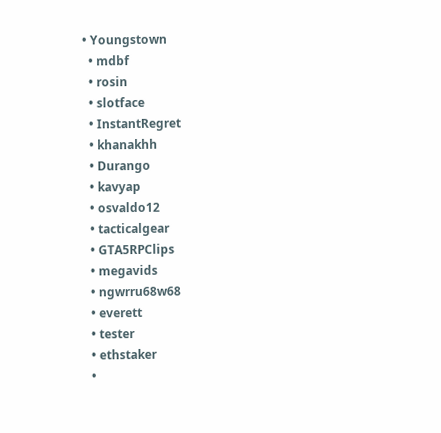• Youngstown
  • mdbf
  • rosin
  • slotface
  • InstantRegret
  • khanakhh
  • Durango
  • kavyap
  • osvaldo12
  • tacticalgear
  • GTA5RPClips
  • megavids
  • ngwrru68w68
  • everett
  • tester
  • ethstaker
  •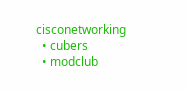cisconetworking
  • cubers
  • modclub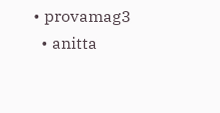• provamag3
  • anitta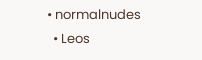• normalnudes
  • Leos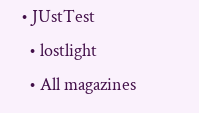• JUstTest
  • lostlight
  • All magazines